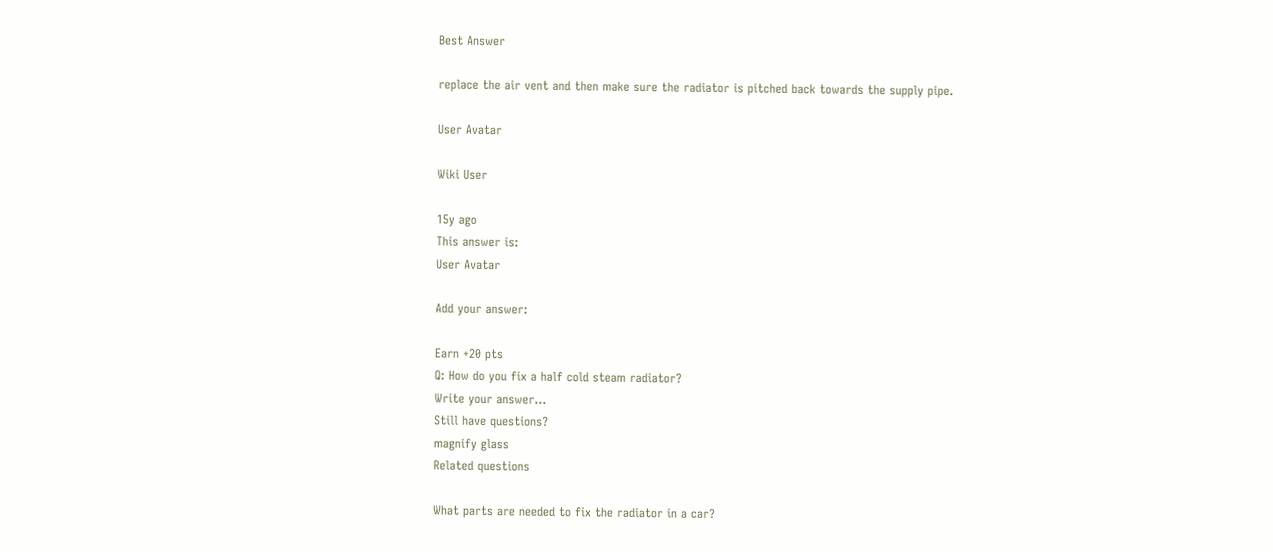Best Answer

replace the air vent and then make sure the radiator is pitched back towards the supply pipe.

User Avatar

Wiki User

15y ago
This answer is:
User Avatar

Add your answer:

Earn +20 pts
Q: How do you fix a half cold steam radiator?
Write your answer...
Still have questions?
magnify glass
Related questions

What parts are needed to fix the radiator in a car?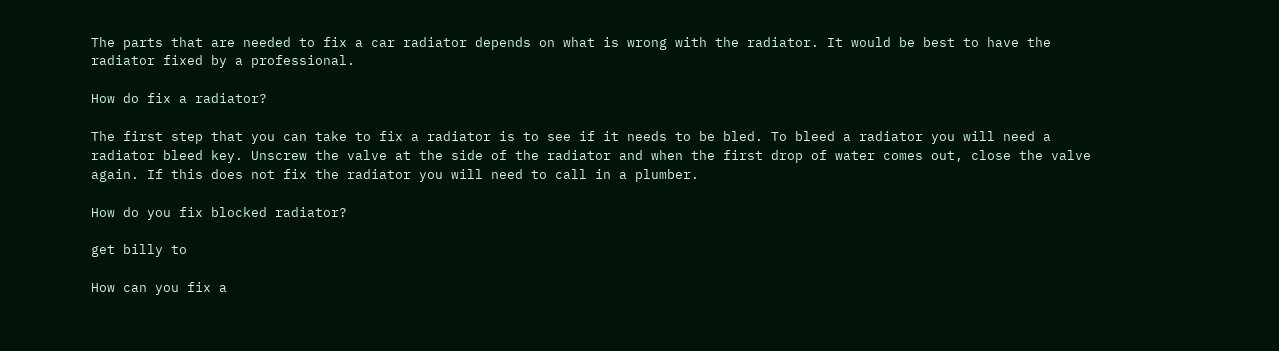The parts that are needed to fix a car radiator depends on what is wrong with the radiator. It would be best to have the radiator fixed by a professional.

How do fix a radiator?

The first step that you can take to fix a radiator is to see if it needs to be bled. To bleed a radiator you will need a radiator bleed key. Unscrew the valve at the side of the radiator and when the first drop of water comes out, close the valve again. If this does not fix the radiator you will need to call in a plumber.

How do you fix blocked radiator?

get billy to

How can you fix a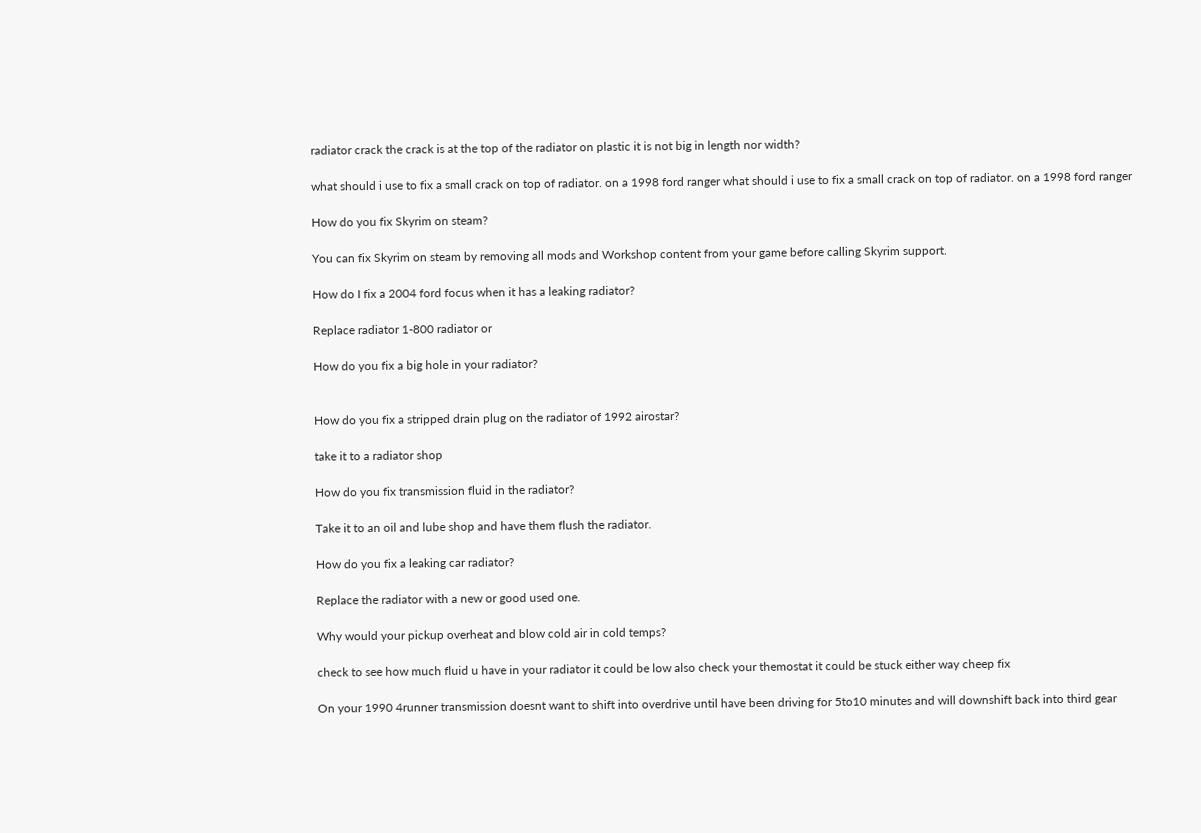radiator crack the crack is at the top of the radiator on plastic it is not big in length nor width?

what should i use to fix a small crack on top of radiator. on a 1998 ford ranger what should i use to fix a small crack on top of radiator. on a 1998 ford ranger

How do you fix Skyrim on steam?

You can fix Skyrim on steam by removing all mods and Workshop content from your game before calling Skyrim support.

How do I fix a 2004 ford focus when it has a leaking radiator?

Replace radiator 1-800 radiator or

How do you fix a big hole in your radiator?


How do you fix a stripped drain plug on the radiator of 1992 airostar?

take it to a radiator shop

How do you fix transmission fluid in the radiator?

Take it to an oil and lube shop and have them flush the radiator.

How do you fix a leaking car radiator?

Replace the radiator with a new or good used one.

Why would your pickup overheat and blow cold air in cold temps?

check to see how much fluid u have in your radiator it could be low also check your themostat it could be stuck either way cheep fix

On your 1990 4runner transmission doesnt want to shift into overdrive until have been driving for 5to10 minutes and will downshift back into third gear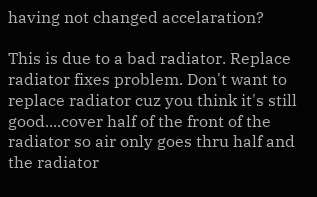having not changed accelaration?

This is due to a bad radiator. Replace radiator fixes problem. Don't want to replace radiator cuz you think it's still good....cover half of the front of the radiator so air only goes thru half and the radiator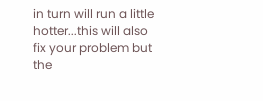in turn will run a little hotter...this will also fix your problem but the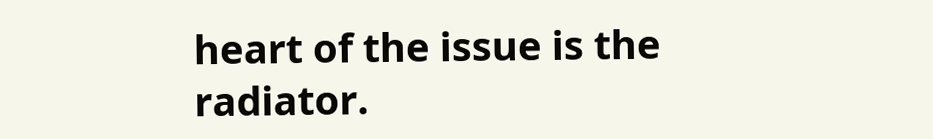heart of the issue is the radiator.